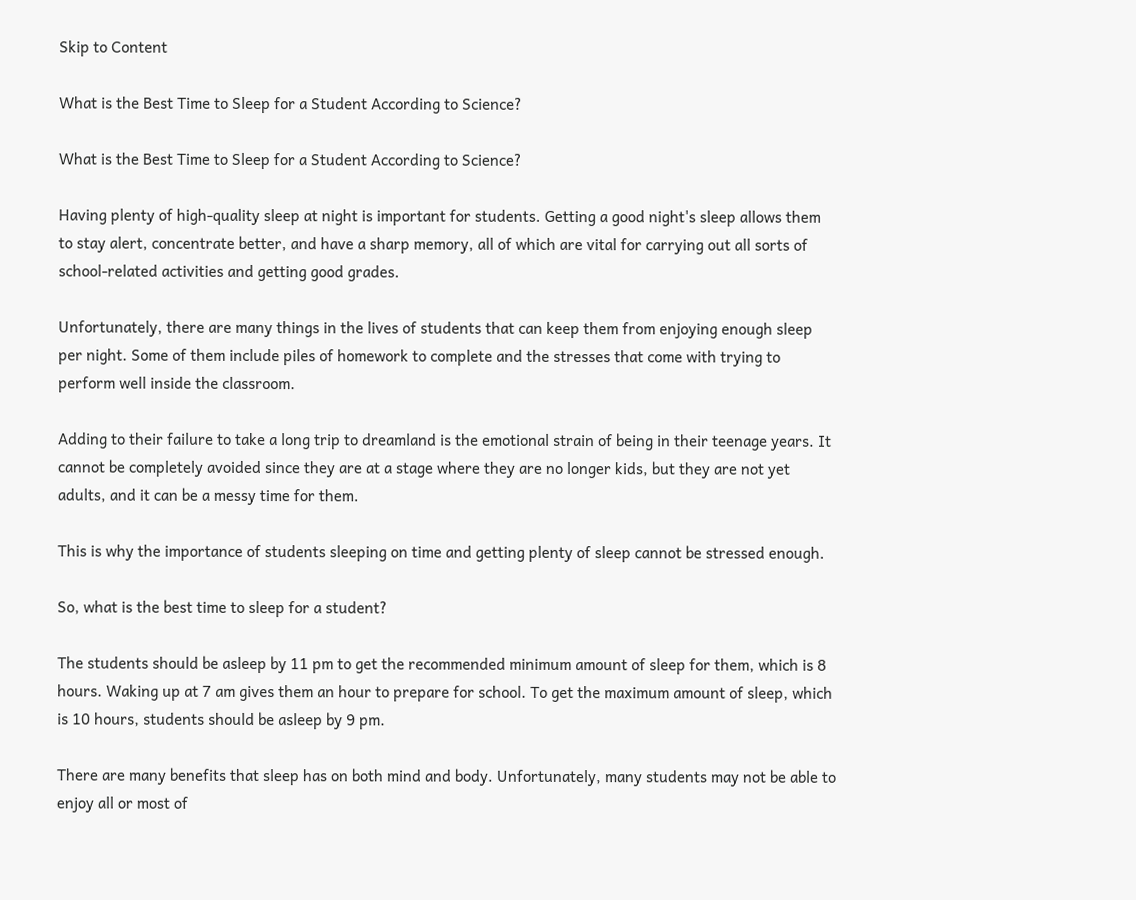Skip to Content

What is the Best Time to Sleep for a Student According to Science?

What is the Best Time to Sleep for a Student According to Science?

Having plenty of high-quality sleep at night is important for students. Getting a good night's sleep allows them to stay alert, concentrate better, and have a sharp memory, all of which are vital for carrying out all sorts of school-related activities and getting good grades.

Unfortunately, there are many things in the lives of students that can keep them from enjoying enough sleep per night. Some of them include piles of homework to complete and the stresses that come with trying to perform well inside the classroom.

Adding to their failure to take a long trip to dreamland is the emotional strain of being in their teenage years. It cannot be completely avoided since they are at a stage where they are no longer kids, but they are not yet adults, and it can be a messy time for them.

This is why the importance of students sleeping on time and getting plenty of sleep cannot be stressed enough.

So, what is the best time to sleep for a student?

The students should be asleep by 11 pm to get the recommended minimum amount of sleep for them, which is 8 hours. Waking up at 7 am gives them an hour to prepare for school. To get the maximum amount of sleep, which is 10 hours, students should be asleep by 9 pm.

There are many benefits that sleep has on both mind and body. Unfortunately, many students may not be able to enjoy all or most of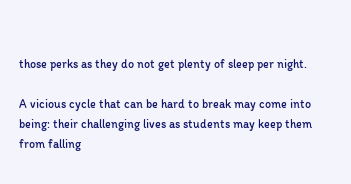those perks as they do not get plenty of sleep per night.

A vicious cycle that can be hard to break may come into being: their challenging lives as students may keep them from falling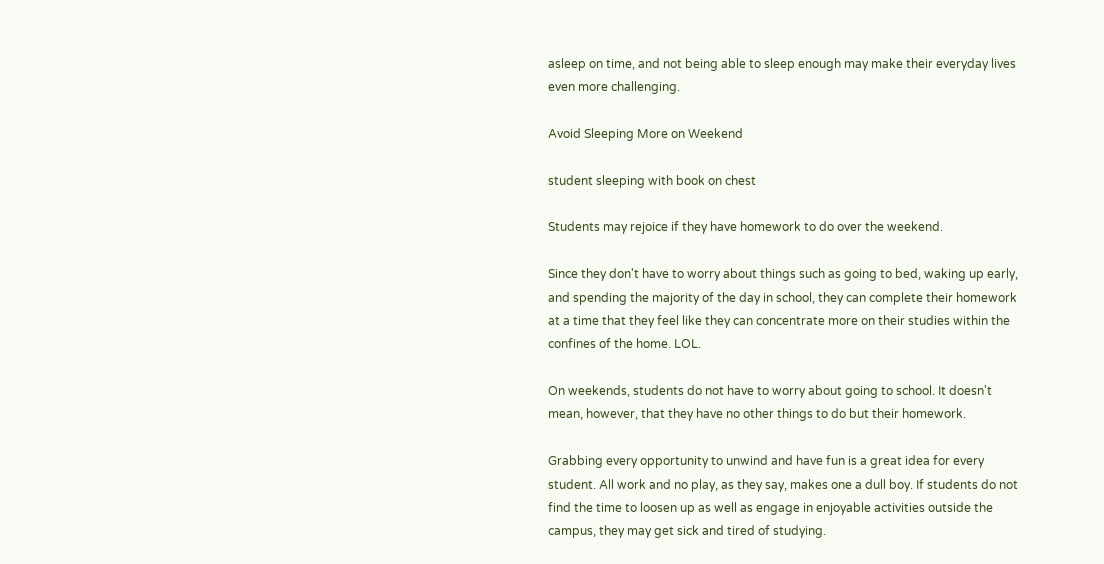asleep on time, and not being able to sleep enough may make their everyday lives even more challenging.

Avoid Sleeping More on Weekend

student sleeping with book on chest

Students may rejoice if they have homework to do over the weekend.

Since they don't have to worry about things such as going to bed, waking up early, and spending the majority of the day in school, they can complete their homework at a time that they feel like they can concentrate more on their studies within the confines of the home. LOL.

On weekends, students do not have to worry about going to school. It doesn't mean, however, that they have no other things to do but their homework.

Grabbing every opportunity to unwind and have fun is a great idea for every student. All work and no play, as they say, makes one a dull boy. If students do not find the time to loosen up as well as engage in enjoyable activities outside the campus, they may get sick and tired of studying.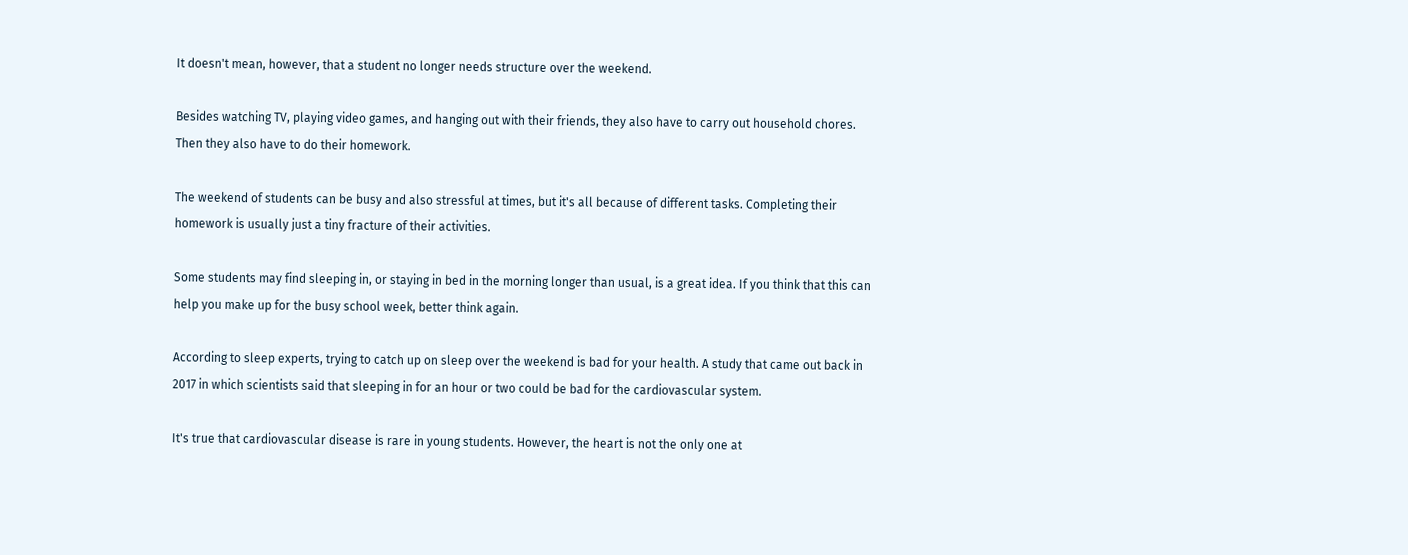It doesn't mean, however, that a student no longer needs structure over the weekend.

Besides watching TV, playing video games, and hanging out with their friends, they also have to carry out household chores. Then they also have to do their homework.

The weekend of students can be busy and also stressful at times, but it's all because of different tasks. Completing their homework is usually just a tiny fracture of their activities.

Some students may find sleeping in, or staying in bed in the morning longer than usual, is a great idea. If you think that this can help you make up for the busy school week, better think again.

According to sleep experts, trying to catch up on sleep over the weekend is bad for your health. A study that came out back in 2017 in which scientists said that sleeping in for an hour or two could be bad for the cardiovascular system.

It's true that cardiovascular disease is rare in young students. However, the heart is not the only one at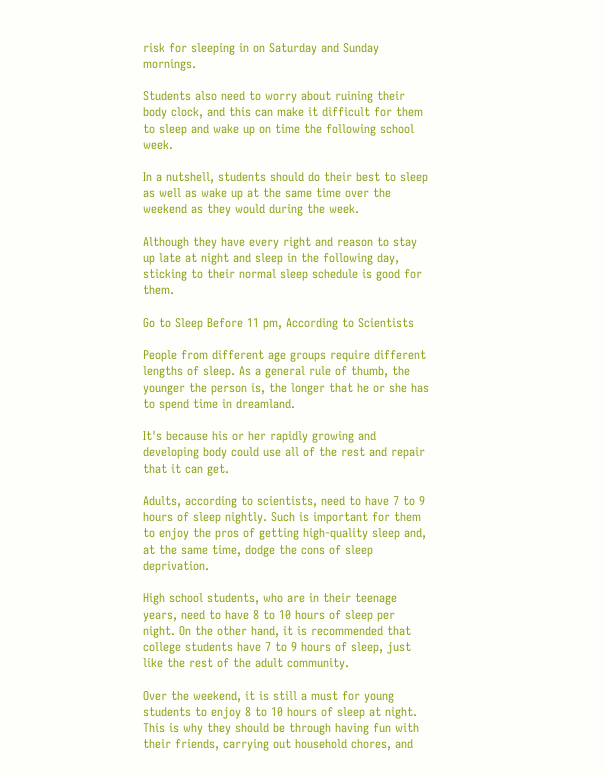risk for sleeping in on Saturday and Sunday mornings.

Students also need to worry about ruining their body clock, and this can make it difficult for them to sleep and wake up on time the following school week.

In a nutshell, students should do their best to sleep as well as wake up at the same time over the weekend as they would during the week.

Although they have every right and reason to stay up late at night and sleep in the following day, sticking to their normal sleep schedule is good for them.

Go to Sleep Before 11 pm, According to Scientists

People from different age groups require different lengths of sleep. As a general rule of thumb, the younger the person is, the longer that he or she has to spend time in dreamland.

It's because his or her rapidly growing and developing body could use all of the rest and repair that it can get.

Adults, according to scientists, need to have 7 to 9 hours of sleep nightly. Such is important for them to enjoy the pros of getting high-quality sleep and, at the same time, dodge the cons of sleep deprivation.

High school students, who are in their teenage years, need to have 8 to 10 hours of sleep per night. On the other hand, it is recommended that college students have 7 to 9 hours of sleep, just like the rest of the adult community.

Over the weekend, it is still a must for young students to enjoy 8 to 10 hours of sleep at night. This is why they should be through having fun with their friends, carrying out household chores, and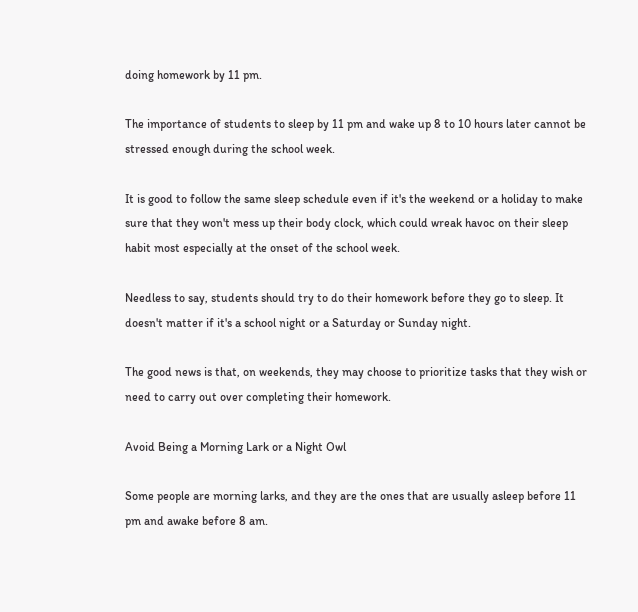doing homework by 11 pm.

The importance of students to sleep by 11 pm and wake up 8 to 10 hours later cannot be stressed enough during the school week.

It is good to follow the same sleep schedule even if it's the weekend or a holiday to make sure that they won't mess up their body clock, which could wreak havoc on their sleep habit most especially at the onset of the school week.

Needless to say, students should try to do their homework before they go to sleep. It doesn't matter if it's a school night or a Saturday or Sunday night.

The good news is that, on weekends, they may choose to prioritize tasks that they wish or need to carry out over completing their homework.

Avoid Being a Morning Lark or a Night Owl

Some people are morning larks, and they are the ones that are usually asleep before 11 pm and awake before 8 am.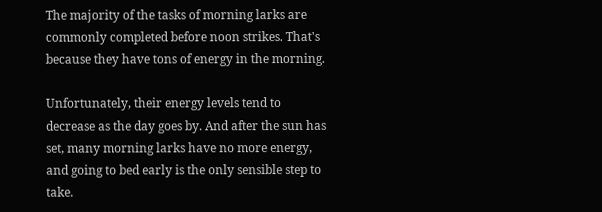The majority of the tasks of morning larks are commonly completed before noon strikes. That's because they have tons of energy in the morning.

Unfortunately, their energy levels tend to decrease as the day goes by. And after the sun has set, many morning larks have no more energy, and going to bed early is the only sensible step to take.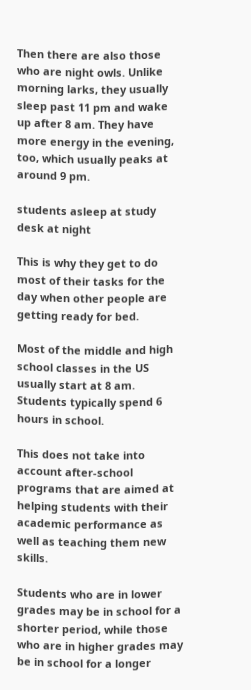Then there are also those who are night owls. Unlike morning larks, they usually sleep past 11 pm and wake up after 8 am. They have more energy in the evening, too, which usually peaks at around 9 pm.

students asleep at study desk at night

This is why they get to do most of their tasks for the day when other people are getting ready for bed.

Most of the middle and high school classes in the US usually start at 8 am. Students typically spend 6 hours in school.

This does not take into account after-school programs that are aimed at helping students with their academic performance as well as teaching them new skills.

Students who are in lower grades may be in school for a shorter period, while those who are in higher grades may be in school for a longer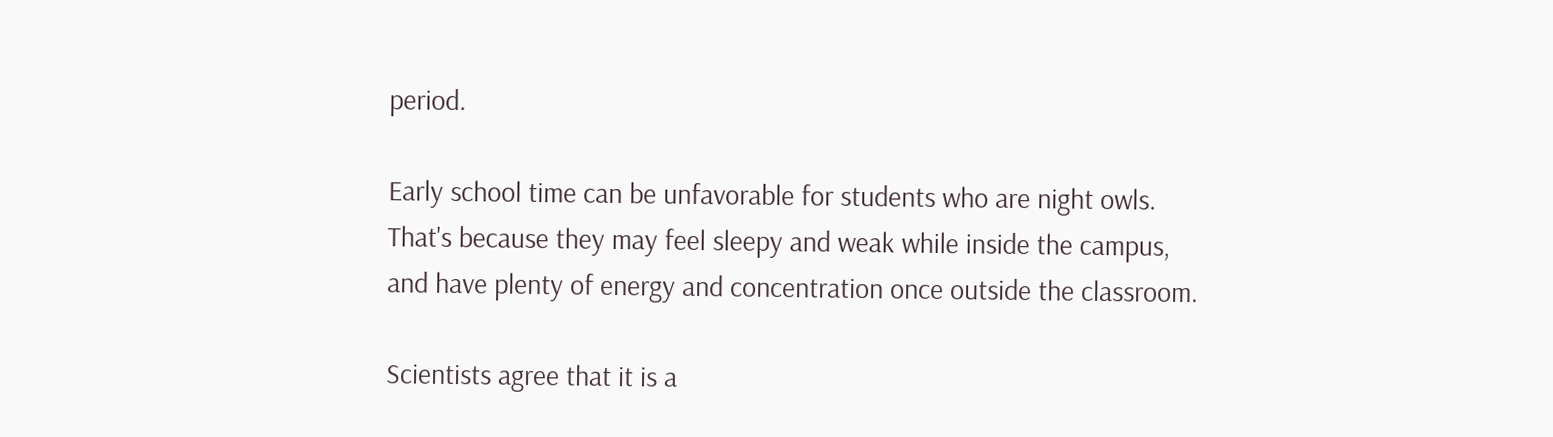period.

Early school time can be unfavorable for students who are night owls. That's because they may feel sleepy and weak while inside the campus, and have plenty of energy and concentration once outside the classroom.

Scientists agree that it is a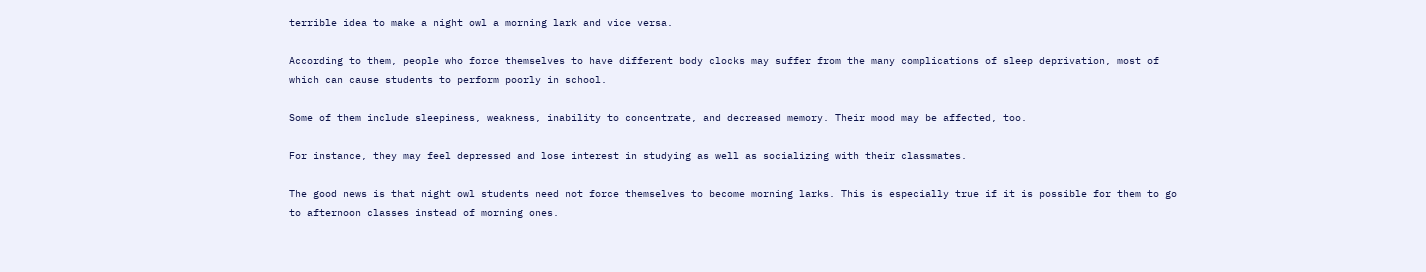terrible idea to make a night owl a morning lark and vice versa.

According to them, people who force themselves to have different body clocks may suffer from the many complications of sleep deprivation, most of which can cause students to perform poorly in school.

Some of them include sleepiness, weakness, inability to concentrate, and decreased memory. Their mood may be affected, too.

For instance, they may feel depressed and lose interest in studying as well as socializing with their classmates.

The good news is that night owl students need not force themselves to become morning larks. This is especially true if it is possible for them to go to afternoon classes instead of morning ones.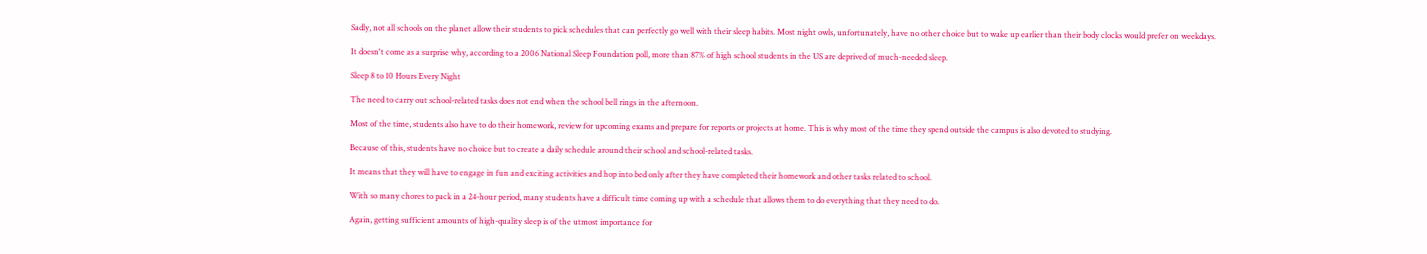Sadly, not all schools on the planet allow their students to pick schedules that can perfectly go well with their sleep habits. Most night owls, unfortunately, have no other choice but to wake up earlier than their body clocks would prefer on weekdays.

It doesn't come as a surprise why, according to a 2006 National Sleep Foundation poll, more than 87% of high school students in the US are deprived of much-needed sleep.

Sleep 8 to 10 Hours Every Night

The need to carry out school-related tasks does not end when the school bell rings in the afternoon.

Most of the time, students also have to do their homework, review for upcoming exams and prepare for reports or projects at home. This is why most of the time they spend outside the campus is also devoted to studying.

Because of this, students have no choice but to create a daily schedule around their school and school-related tasks.

It means that they will have to engage in fun and exciting activities and hop into bed only after they have completed their homework and other tasks related to school.

With so many chores to pack in a 24-hour period, many students have a difficult time coming up with a schedule that allows them to do everything that they need to do.

Again, getting sufficient amounts of high-quality sleep is of the utmost importance for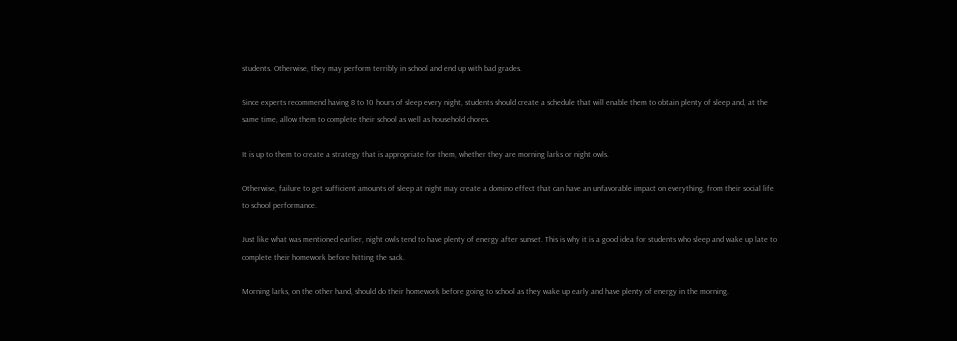students. Otherwise, they may perform terribly in school and end up with bad grades.

Since experts recommend having 8 to 10 hours of sleep every night, students should create a schedule that will enable them to obtain plenty of sleep and, at the same time, allow them to complete their school as well as household chores.

It is up to them to create a strategy that is appropriate for them, whether they are morning larks or night owls.

Otherwise, failure to get sufficient amounts of sleep at night may create a domino effect that can have an unfavorable impact on everything, from their social life to school performance.

Just like what was mentioned earlier, night owls tend to have plenty of energy after sunset. This is why it is a good idea for students who sleep and wake up late to complete their homework before hitting the sack.

Morning larks, on the other hand, should do their homework before going to school as they wake up early and have plenty of energy in the morning.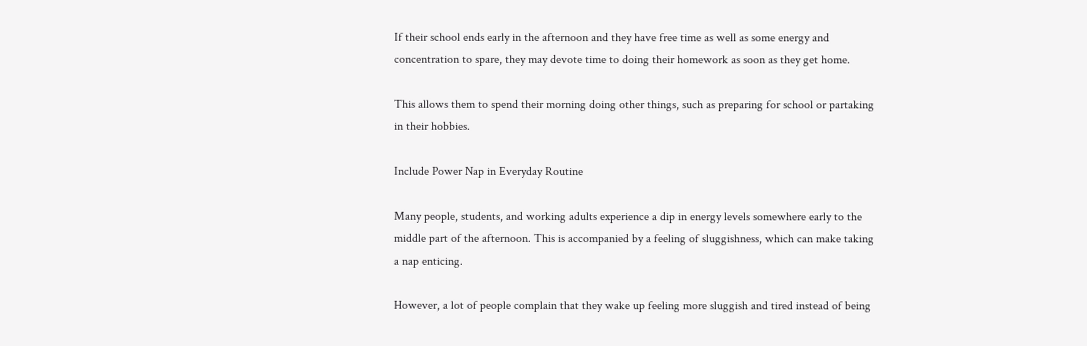If their school ends early in the afternoon and they have free time as well as some energy and concentration to spare, they may devote time to doing their homework as soon as they get home.

This allows them to spend their morning doing other things, such as preparing for school or partaking in their hobbies.

Include Power Nap in Everyday Routine

Many people, students, and working adults experience a dip in energy levels somewhere early to the middle part of the afternoon. This is accompanied by a feeling of sluggishness, which can make taking a nap enticing.

However, a lot of people complain that they wake up feeling more sluggish and tired instead of being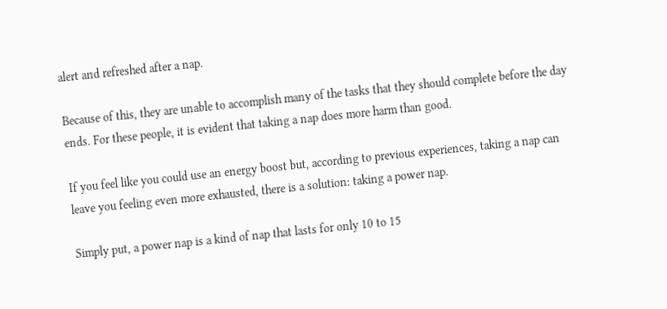alert and refreshed after a nap.

Because of this, they are unable to accomplish many of the tasks that they should complete before the day ends. For these people, it is evident that taking a nap does more harm than good.

If you feel like you could use an energy boost but, according to previous experiences, taking a nap can leave you feeling even more exhausted, there is a solution: taking a power nap.

Simply put, a power nap is a kind of nap that lasts for only 10 to 15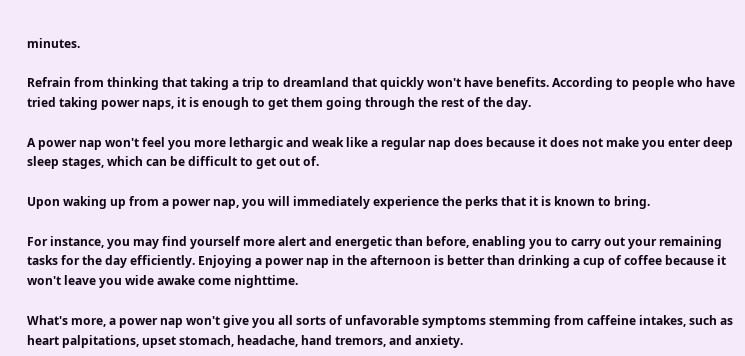minutes.

Refrain from thinking that taking a trip to dreamland that quickly won't have benefits. According to people who have tried taking power naps, it is enough to get them going through the rest of the day.

A power nap won't feel you more lethargic and weak like a regular nap does because it does not make you enter deep sleep stages, which can be difficult to get out of.

Upon waking up from a power nap, you will immediately experience the perks that it is known to bring.

For instance, you may find yourself more alert and energetic than before, enabling you to carry out your remaining tasks for the day efficiently. Enjoying a power nap in the afternoon is better than drinking a cup of coffee because it won't leave you wide awake come nighttime.

What's more, a power nap won't give you all sorts of unfavorable symptoms stemming from caffeine intakes, such as heart palpitations, upset stomach, headache, hand tremors, and anxiety.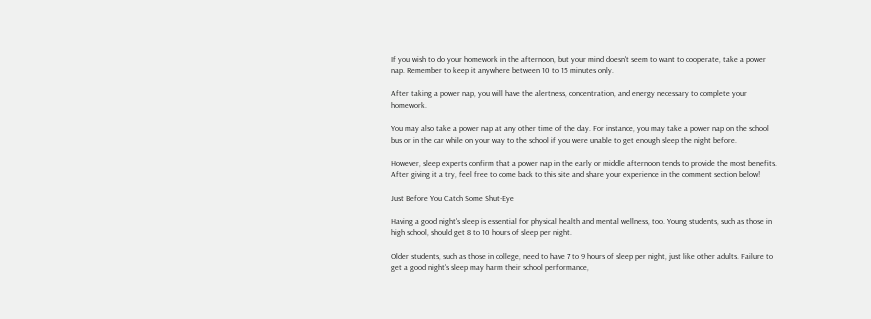If you wish to do your homework in the afternoon, but your mind doesn't seem to want to cooperate, take a power nap. Remember to keep it anywhere between 10 to 15 minutes only.

After taking a power nap, you will have the alertness, concentration, and energy necessary to complete your homework.

You may also take a power nap at any other time of the day. For instance, you may take a power nap on the school bus or in the car while on your way to the school if you were unable to get enough sleep the night before.

However, sleep experts confirm that a power nap in the early or middle afternoon tends to provide the most benefits. After giving it a try, feel free to come back to this site and share your experience in the comment section below!

Just Before You Catch Some Shut-Eye

Having a good night's sleep is essential for physical health and mental wellness, too. Young students, such as those in high school, should get 8 to 10 hours of sleep per night.

Older students, such as those in college, need to have 7 to 9 hours of sleep per night, just like other adults. Failure to get a good night's sleep may harm their school performance,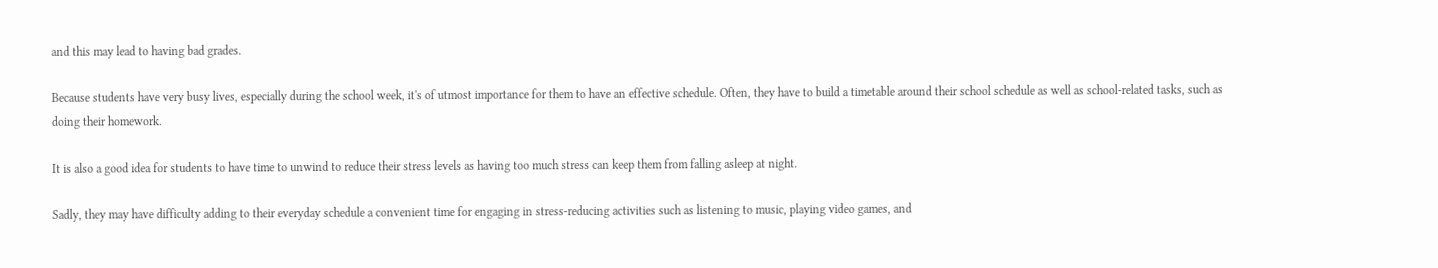and this may lead to having bad grades.

Because students have very busy lives, especially during the school week, it's of utmost importance for them to have an effective schedule. Often, they have to build a timetable around their school schedule as well as school-related tasks, such as doing their homework.

It is also a good idea for students to have time to unwind to reduce their stress levels as having too much stress can keep them from falling asleep at night.

Sadly, they may have difficulty adding to their everyday schedule a convenient time for engaging in stress-reducing activities such as listening to music, playing video games, and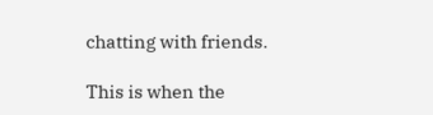chatting with friends.

This is when the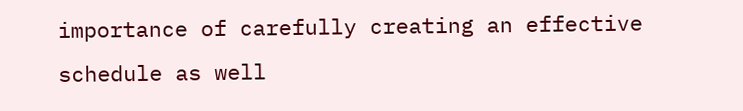importance of carefully creating an effective schedule as well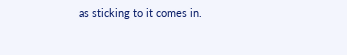as sticking to it comes in.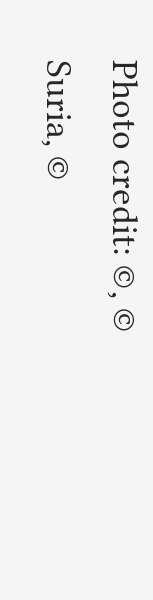Photo credit: ©, © Suria, ©